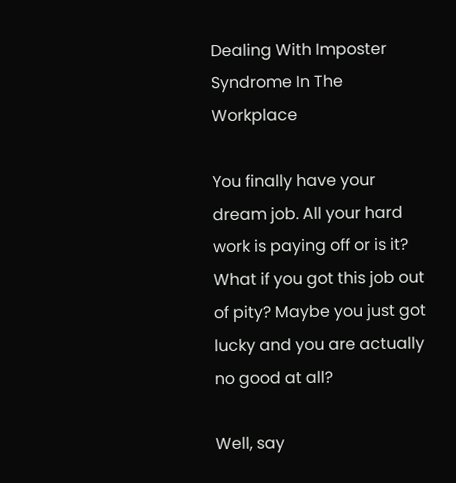Dealing With Imposter Syndrome In The Workplace

You finally have your dream job. All your hard work is paying off or is it? What if you got this job out of pity? Maybe you just got lucky and you are actually no good at all?

Well, say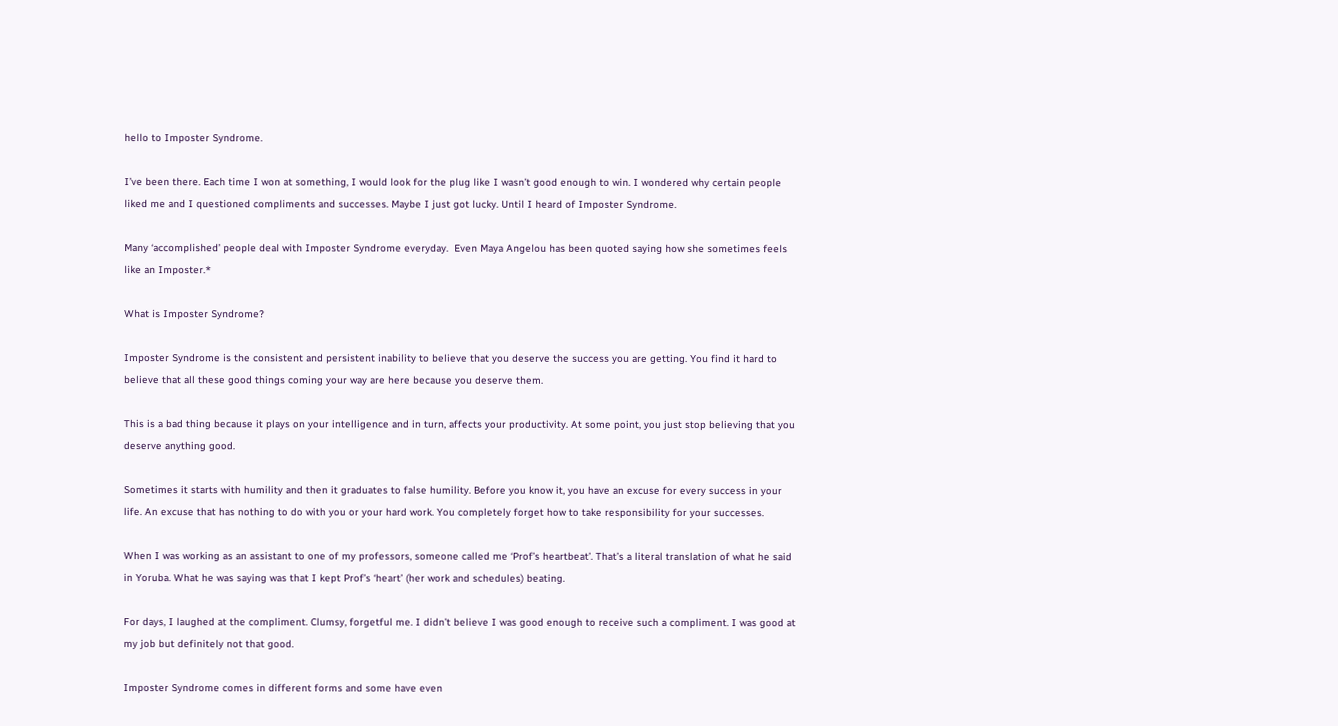hello to Imposter Syndrome.

I’ve been there. Each time I won at something, I would look for the plug like I wasn’t good enough to win. I wondered why certain people liked me and I questioned compliments and successes. Maybe I just got lucky. Until I heard of Imposter Syndrome.

Many ‘accomplished’ people deal with Imposter Syndrome everyday.  Even Maya Angelou has been quoted saying how she sometimes feels like an Imposter.*

What is Imposter Syndrome?

Imposter Syndrome is the consistent and persistent inability to believe that you deserve the success you are getting. You find it hard to believe that all these good things coming your way are here because you deserve them.

This is a bad thing because it plays on your intelligence and in turn, affects your productivity. At some point, you just stop believing that you deserve anything good.

Sometimes it starts with humility and then it graduates to false humility. Before you know it, you have an excuse for every success in your life. An excuse that has nothing to do with you or your hard work. You completely forget how to take responsibility for your successes.

When I was working as an assistant to one of my professors, someone called me ‘Prof’s heartbeat’. That’s a literal translation of what he said in Yoruba. What he was saying was that I kept Prof’s ‘heart’ (her work and schedules) beating.

For days, I laughed at the compliment. Clumsy, forgetful me. I didn’t believe I was good enough to receive such a compliment. I was good at my job but definitely not that good.

Imposter Syndrome comes in different forms and some have even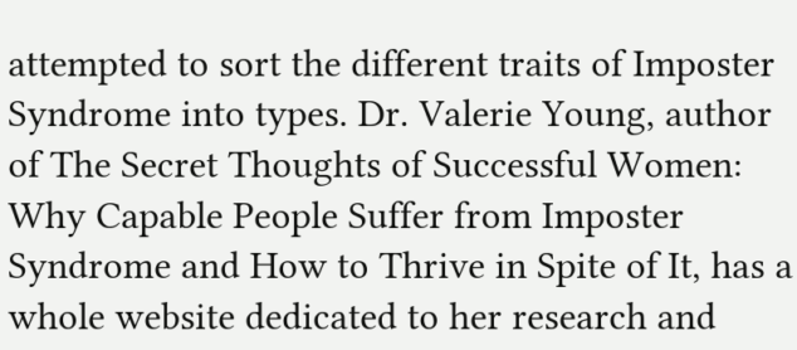attempted to sort the different traits of Imposter Syndrome into types. Dr. Valerie Young, author of The Secret Thoughts of Successful Women: Why Capable People Suffer from Imposter Syndrome and How to Thrive in Spite of It, has a whole website dedicated to her research and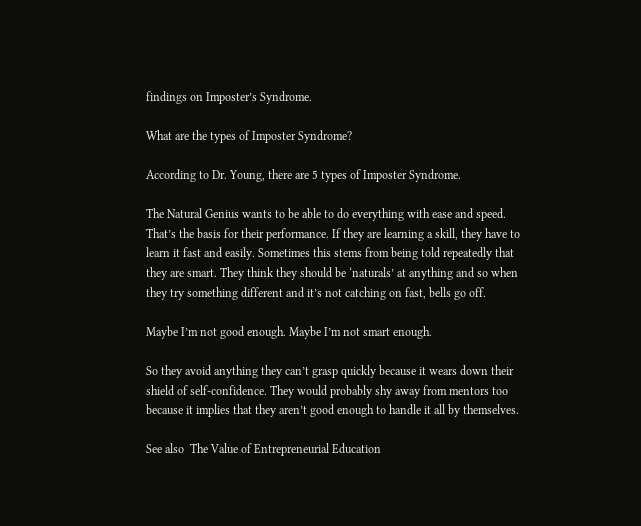findings on Imposter’s Syndrome.

What are the types of Imposter Syndrome?

According to Dr. Young, there are 5 types of Imposter Syndrome.

The Natural Genius wants to be able to do everything with ease and speed. That’s the basis for their performance. If they are learning a skill, they have to learn it fast and easily. Sometimes this stems from being told repeatedly that they are smart. They think they should be ‘naturals’ at anything and so when they try something different and it’s not catching on fast, bells go off.

Maybe I’m not good enough. Maybe I’m not smart enough.

So they avoid anything they can’t grasp quickly because it wears down their shield of self-confidence. They would probably shy away from mentors too because it implies that they aren’t good enough to handle it all by themselves.

See also  The Value of Entrepreneurial Education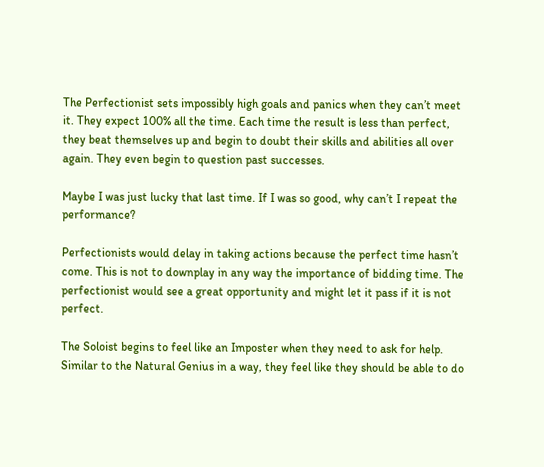The Perfectionist sets impossibly high goals and panics when they can’t meet it. They expect 100% all the time. Each time the result is less than perfect, they beat themselves up and begin to doubt their skills and abilities all over again. They even begin to question past successes.

Maybe I was just lucky that last time. If I was so good, why can’t I repeat the performance?

Perfectionists would delay in taking actions because the perfect time hasn’t come. This is not to downplay in any way the importance of bidding time. The perfectionist would see a great opportunity and might let it pass if it is not perfect.

The Soloist begins to feel like an Imposter when they need to ask for help. Similar to the Natural Genius in a way, they feel like they should be able to do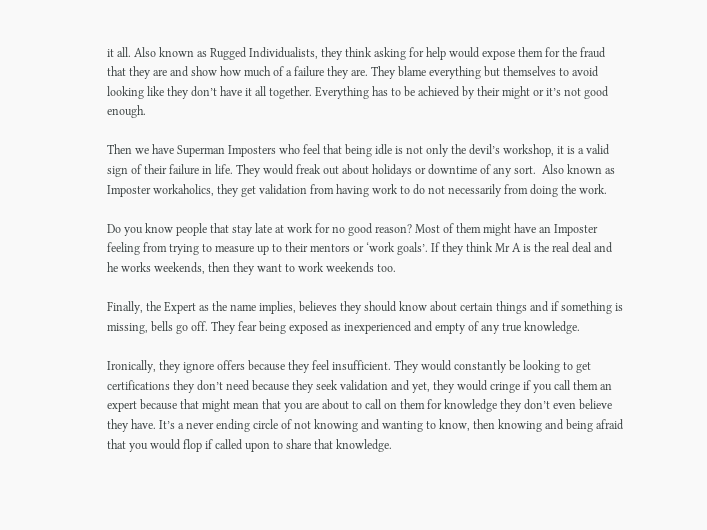it all. Also known as Rugged Individualists, they think asking for help would expose them for the fraud that they are and show how much of a failure they are. They blame everything but themselves to avoid looking like they don’t have it all together. Everything has to be achieved by their might or it’s not good enough.

Then we have Superman Imposters who feel that being idle is not only the devil’s workshop, it is a valid sign of their failure in life. They would freak out about holidays or downtime of any sort.  Also known as Imposter workaholics, they get validation from having work to do not necessarily from doing the work.

Do you know people that stay late at work for no good reason? Most of them might have an Imposter feeling from trying to measure up to their mentors or ‘work goals’. If they think Mr A is the real deal and he works weekends, then they want to work weekends too.

Finally, the Expert as the name implies, believes they should know about certain things and if something is missing, bells go off. They fear being exposed as inexperienced and empty of any true knowledge.

Ironically, they ignore offers because they feel insufficient. They would constantly be looking to get certifications they don’t need because they seek validation and yet, they would cringe if you call them an expert because that might mean that you are about to call on them for knowledge they don’t even believe they have. It’s a never ending circle of not knowing and wanting to know, then knowing and being afraid that you would flop if called upon to share that knowledge.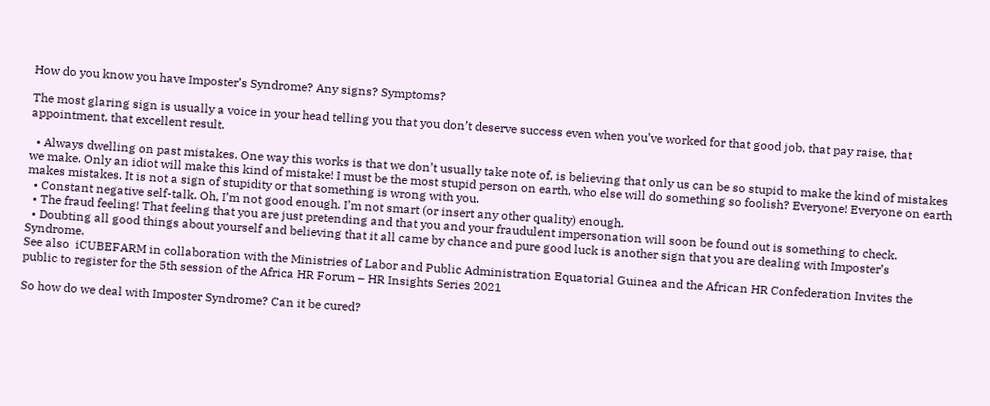How do you know you have Imposter’s Syndrome? Any signs? Symptoms?

The most glaring sign is usually a voice in your head telling you that you don’t deserve success even when you’ve worked for that good job, that pay raise, that appointment, that excellent result.

  • Always dwelling on past mistakes. One way this works is that we don’t usually take note of, is believing that only us can be so stupid to make the kind of mistakes we make. Only an idiot will make this kind of mistake! I must be the most stupid person on earth, who else will do something so foolish? Everyone! Everyone on earth makes mistakes. It is not a sign of stupidity or that something is wrong with you.
  • Constant negative self-talk. Oh, I’m not good enough. I’m not smart (or insert any other quality) enough.
  • The fraud feeling! That feeling that you are just pretending and that you and your fraudulent impersonation will soon be found out is something to check.
  • Doubting all good things about yourself and believing that it all came by chance and pure good luck is another sign that you are dealing with Imposter’s Syndrome.
See also  iCUBEFARM in collaboration with the Ministries of Labor and Public Administration Equatorial Guinea and the African HR Confederation Invites the public to register for the 5th session of the Africa HR Forum – HR Insights Series 2021

So how do we deal with Imposter Syndrome? Can it be cured?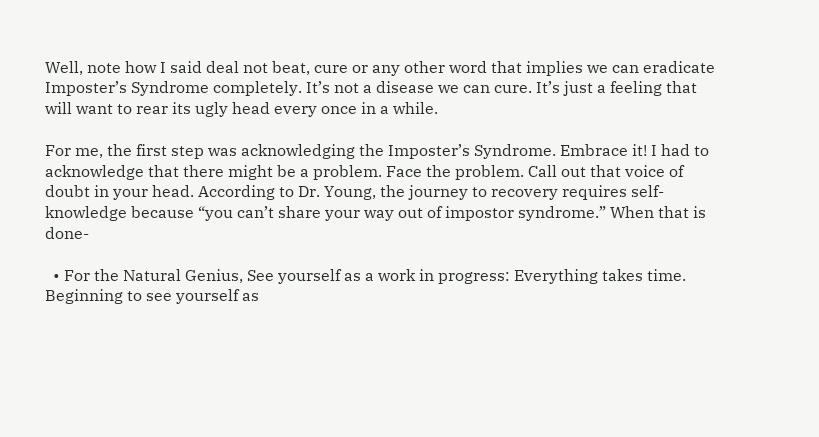Well, note how I said deal not beat, cure or any other word that implies we can eradicate Imposter’s Syndrome completely. It’s not a disease we can cure. It’s just a feeling that will want to rear its ugly head every once in a while.

For me, the first step was acknowledging the Imposter’s Syndrome. Embrace it! I had to acknowledge that there might be a problem. Face the problem. Call out that voice of doubt in your head. According to Dr. Young, the journey to recovery requires self-knowledge because “you can’t share your way out of impostor syndrome.” When that is done-

  • For the Natural Genius, See yourself as a work in progress: Everything takes time. Beginning to see yourself as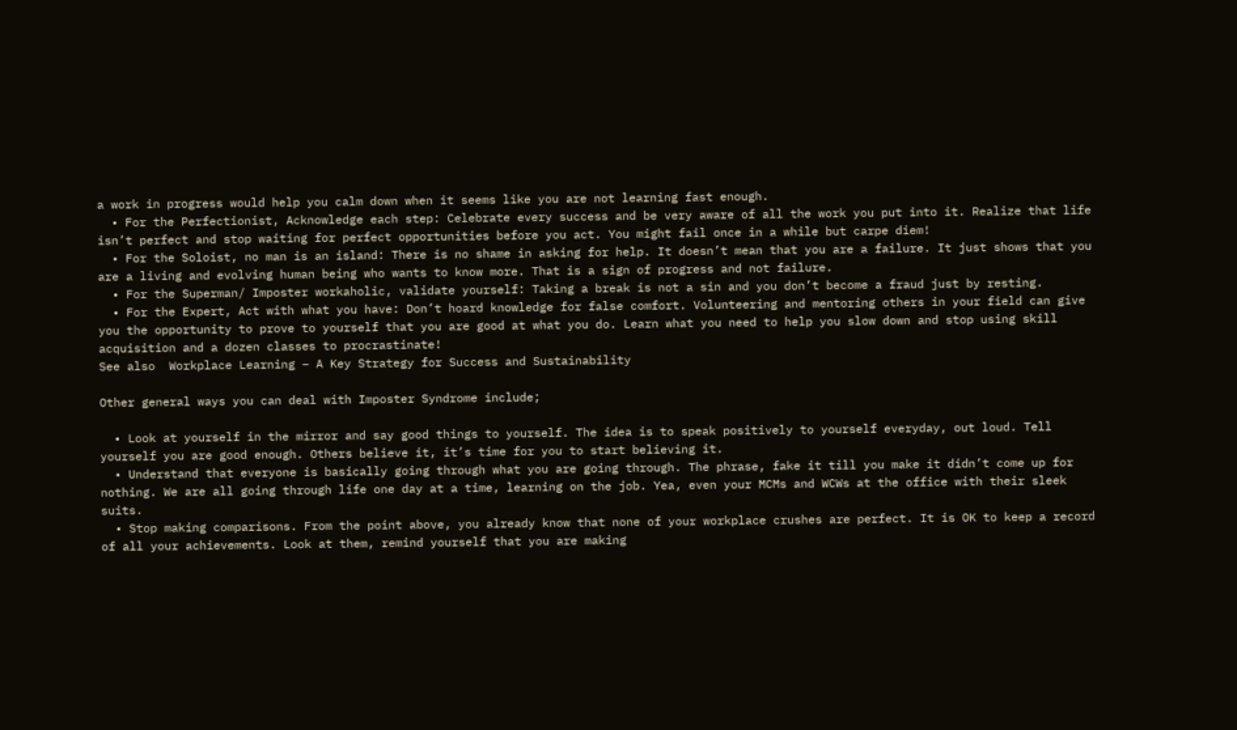a work in progress would help you calm down when it seems like you are not learning fast enough.
  • For the Perfectionist, Acknowledge each step: Celebrate every success and be very aware of all the work you put into it. Realize that life isn’t perfect and stop waiting for perfect opportunities before you act. You might fail once in a while but carpe diem!
  • For the Soloist, no man is an island: There is no shame in asking for help. It doesn’t mean that you are a failure. It just shows that you are a living and evolving human being who wants to know more. That is a sign of progress and not failure.
  • For the Superman/ Imposter workaholic, validate yourself: Taking a break is not a sin and you don’t become a fraud just by resting.
  • For the Expert, Act with what you have: Don’t hoard knowledge for false comfort. Volunteering and mentoring others in your field can give you the opportunity to prove to yourself that you are good at what you do. Learn what you need to help you slow down and stop using skill acquisition and a dozen classes to procrastinate!
See also  Workplace Learning – A Key Strategy for Success and Sustainability

Other general ways you can deal with Imposter Syndrome include;

  • Look at yourself in the mirror and say good things to yourself. The idea is to speak positively to yourself everyday, out loud. Tell yourself you are good enough. Others believe it, it’s time for you to start believing it.
  • Understand that everyone is basically going through what you are going through. The phrase, fake it till you make it didn’t come up for nothing. We are all going through life one day at a time, learning on the job. Yea, even your MCMs and WCWs at the office with their sleek suits.
  • Stop making comparisons. From the point above, you already know that none of your workplace crushes are perfect. It is OK to keep a record of all your achievements. Look at them, remind yourself that you are making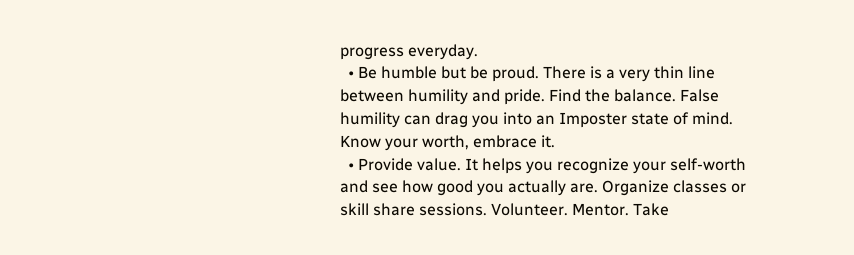progress everyday.
  • Be humble but be proud. There is a very thin line between humility and pride. Find the balance. False humility can drag you into an Imposter state of mind. Know your worth, embrace it.
  • Provide value. It helps you recognize your self-worth and see how good you actually are. Organize classes or skill share sessions. Volunteer. Mentor. Take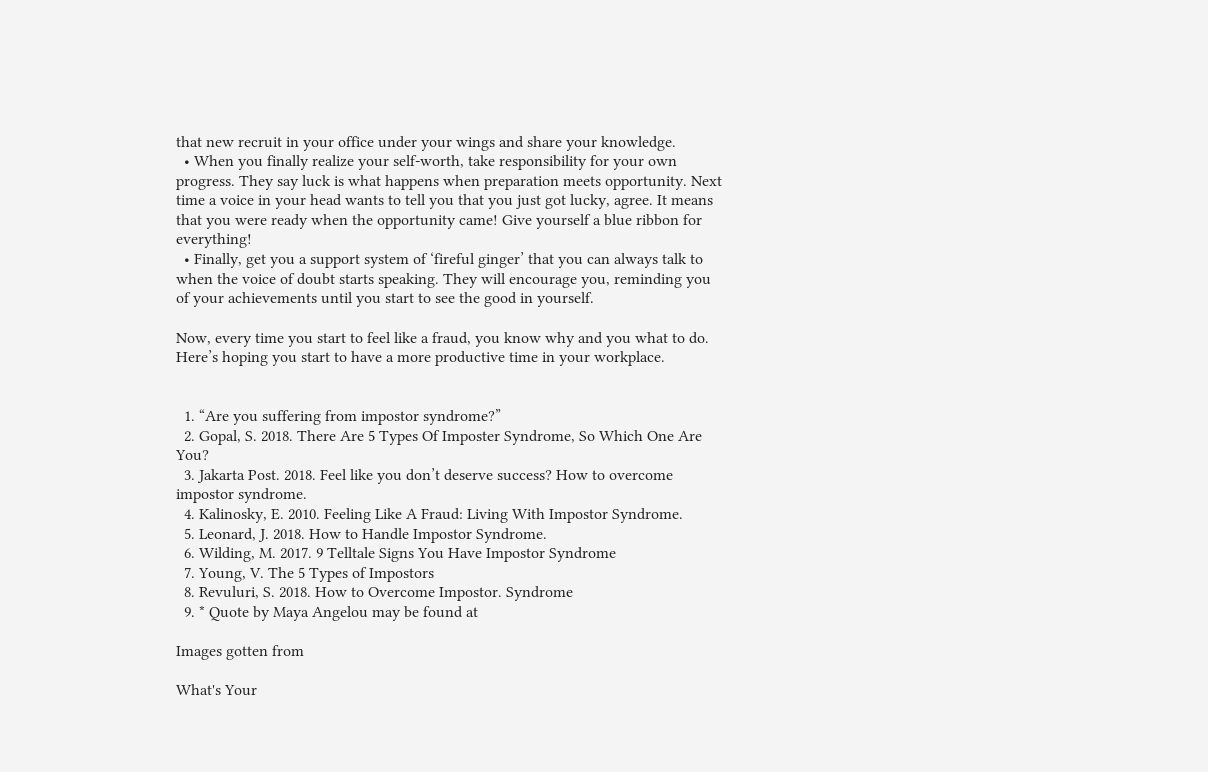that new recruit in your office under your wings and share your knowledge.
  • When you finally realize your self-worth, take responsibility for your own progress. They say luck is what happens when preparation meets opportunity. Next time a voice in your head wants to tell you that you just got lucky, agree. It means that you were ready when the opportunity came! Give yourself a blue ribbon for everything!
  • Finally, get you a support system of ‘fireful ginger’ that you can always talk to when the voice of doubt starts speaking. They will encourage you, reminding you of your achievements until you start to see the good in yourself.

Now, every time you start to feel like a fraud, you know why and you what to do. Here’s hoping you start to have a more productive time in your workplace.


  1. “Are you suffering from impostor syndrome?”
  2. Gopal, S. 2018. There Are 5 Types Of Imposter Syndrome, So Which One Are You?
  3. Jakarta Post. 2018. Feel like you don’t deserve success? How to overcome impostor syndrome.
  4. Kalinosky, E. 2010. Feeling Like A Fraud: Living With Impostor Syndrome.
  5. Leonard, J. 2018. How to Handle Impostor Syndrome.
  6. Wilding, M. 2017. 9 Telltale Signs You Have Impostor Syndrome
  7. Young, V. The 5 Types of Impostors
  8. Revuluri, S. 2018. How to Overcome Impostor. Syndrome
  9. * Quote by Maya Angelou may be found at

Images gotten from

What's Your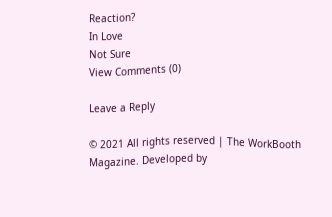Reaction?
In Love
Not Sure
View Comments (0)

Leave a Reply

© 2021 All rights reserved | The WorkBooth Magazine. Developed by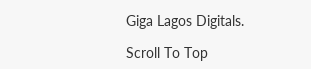Giga Lagos Digitals.

Scroll To Top